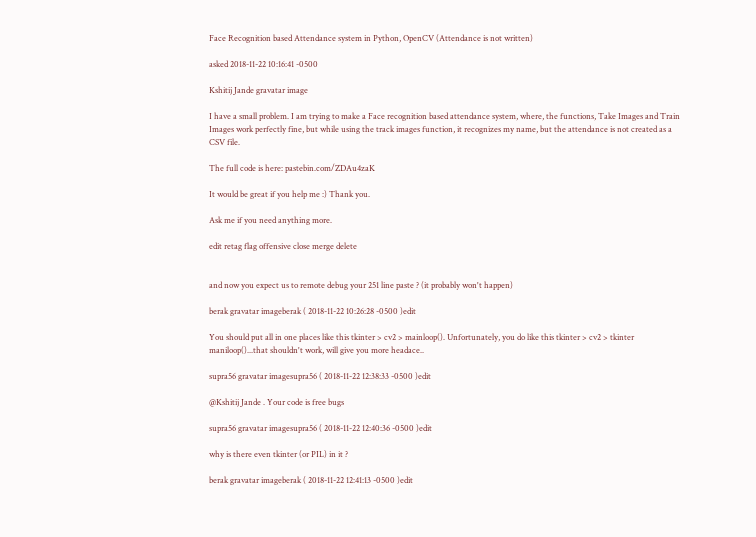Face Recognition based Attendance system in Python, OpenCV (Attendance is not written)

asked 2018-11-22 10:16:41 -0500

Kshitij Jande gravatar image

I have a small problem. I am trying to make a Face recognition based attendance system, where, the functions, Take Images and Train Images work perfectly fine, but while using the track images function, it recognizes my name, but the attendance is not created as a CSV file.

The full code is here: pastebin.com/ZDAu4zaK

It would be great if you help me :) Thank you.

Ask me if you need anything more.

edit retag flag offensive close merge delete


and now you expect us to remote debug your 251 line paste ? (it probably won't happen)

berak gravatar imageberak ( 2018-11-22 10:26:28 -0500 )edit

You should put all in one places like this tkinter > cv2 > mainloop(). Unfortunately, you do like this tkinter > cv2 > tkinter maniloop()...that shouldn't work, will give you more headace..

supra56 gravatar imagesupra56 ( 2018-11-22 12:38:33 -0500 )edit

@Kshitij Jande . Your code is free bugs

supra56 gravatar imagesupra56 ( 2018-11-22 12:40:36 -0500 )edit

why is there even tkinter (or PIL) in it ?

berak gravatar imageberak ( 2018-11-22 12:41:13 -0500 )edit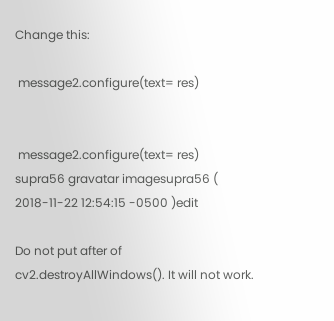Change this:

 message2.configure(text= res)


 message2.configure(text= res)
supra56 gravatar imagesupra56 ( 2018-11-22 12:54:15 -0500 )edit

Do not put after of cv2.destroyAllWindows(). It will not work.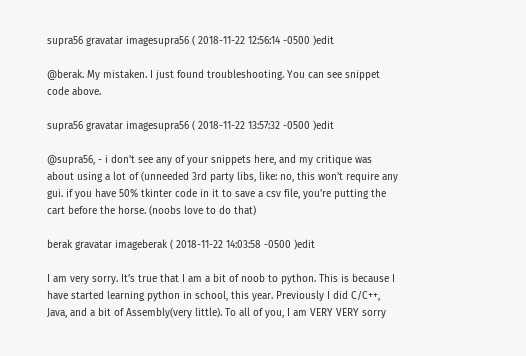supra56 gravatar imagesupra56 ( 2018-11-22 12:56:14 -0500 )edit

@berak. My mistaken. I just found troubleshooting. You can see snippet code above.

supra56 gravatar imagesupra56 ( 2018-11-22 13:57:32 -0500 )edit

@supra56, - i don't see any of your snippets here, and my critique was about using a lot of (unneeded 3rd party libs, like: no, this won't require any gui. if you have 50% tkinter code in it to save a csv file, you're putting the cart before the horse. (noobs love to do that)

berak gravatar imageberak ( 2018-11-22 14:03:58 -0500 )edit

I am very sorry. It's true that I am a bit of noob to python. This is because I have started learning python in school, this year. Previously I did C/C++, Java, and a bit of Assembly(very little). To all of you, I am VERY VERY sorry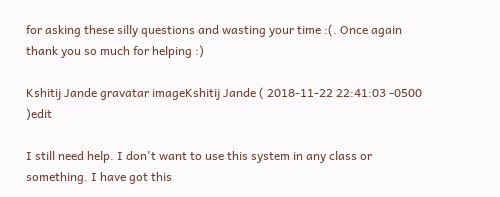for asking these silly questions and wasting your time :(. Once again thank you so much for helping :)

Kshitij Jande gravatar imageKshitij Jande ( 2018-11-22 22:41:03 -0500 )edit

I still need help. I don't want to use this system in any class or something. I have got this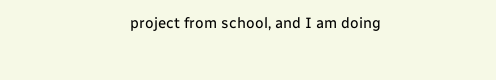project from school, and I am doing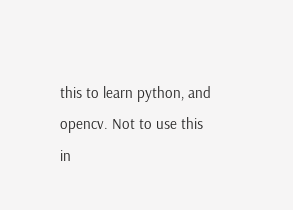this to learn python, and opencv. Not to use this in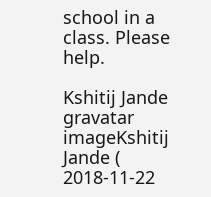school in a class. Please help.

Kshitij Jande gravatar imageKshitij Jande ( 2018-11-22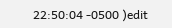22:50:04 -0500 )edit